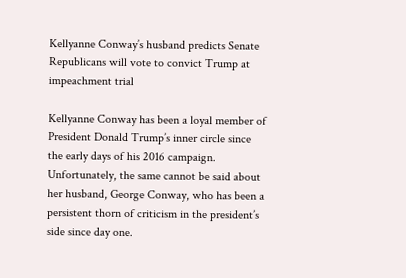Kellyanne Conway’s husband predicts Senate Republicans will vote to convict Trump at impeachment trial

Kellyanne Conway has been a loyal member of President Donald Trump’s inner circle since the early days of his 2016 campaign. Unfortunately, the same cannot be said about her husband, George Conway, who has been a persistent thorn of criticism in the president’s side since day one.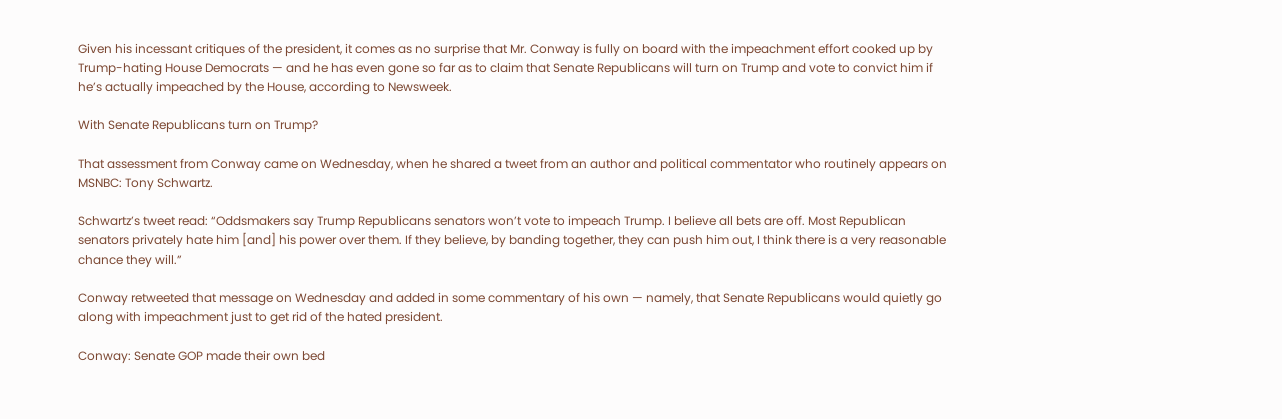Given his incessant critiques of the president, it comes as no surprise that Mr. Conway is fully on board with the impeachment effort cooked up by Trump-hating House Democrats — and he has even gone so far as to claim that Senate Republicans will turn on Trump and vote to convict him if he’s actually impeached by the House, according to Newsweek.

With Senate Republicans turn on Trump?

That assessment from Conway came on Wednesday, when he shared a tweet from an author and political commentator who routinely appears on MSNBC: Tony Schwartz.

Schwartz’s tweet read: “Oddsmakers say Trump Republicans senators won’t vote to impeach Trump. I believe all bets are off. Most Republican senators privately hate him [and] his power over them. If they believe, by banding together, they can push him out, I think there is a very reasonable chance they will.”

Conway retweeted that message on Wednesday and added in some commentary of his own — namely, that Senate Republicans would quietly go along with impeachment just to get rid of the hated president.

Conway: Senate GOP made their own bed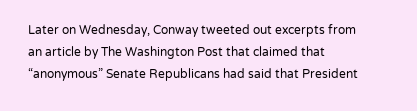Later on Wednesday, Conway tweeted out excerpts from an article by The Washington Post that claimed that “anonymous” Senate Republicans had said that President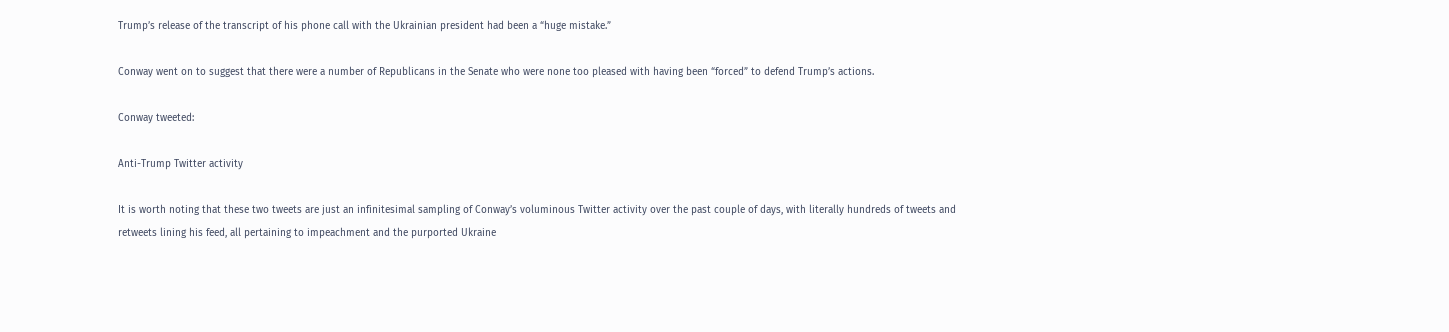Trump’s release of the transcript of his phone call with the Ukrainian president had been a “huge mistake.”

Conway went on to suggest that there were a number of Republicans in the Senate who were none too pleased with having been “forced” to defend Trump’s actions.

Conway tweeted:

Anti-Trump Twitter activity

It is worth noting that these two tweets are just an infinitesimal sampling of Conway’s voluminous Twitter activity over the past couple of days, with literally hundreds of tweets and retweets lining his feed, all pertaining to impeachment and the purported Ukraine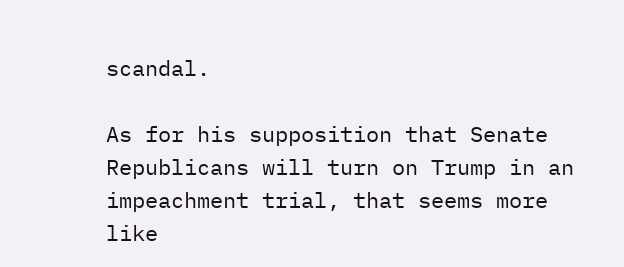scandal.

As for his supposition that Senate Republicans will turn on Trump in an impeachment trial, that seems more like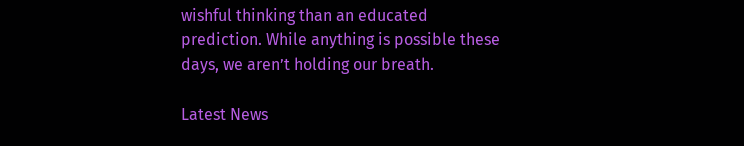wishful thinking than an educated prediction. While anything is possible these days, we aren’t holding our breath.

Latest News